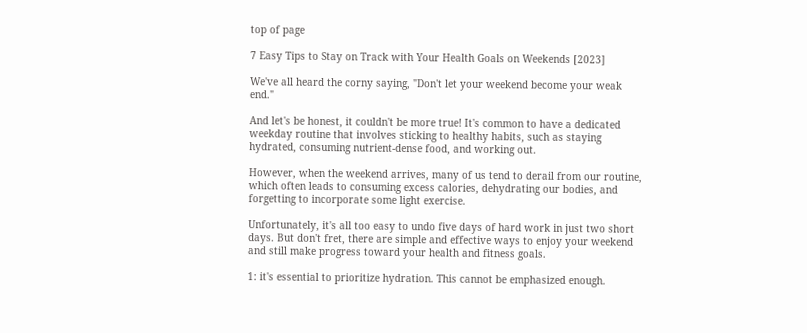top of page

7 Easy Tips to Stay on Track with Your Health Goals on Weekends [2023]

We've all heard the corny saying, "Don't let your weekend become your weak end."

And let's be honest, it couldn't be more true! It's common to have a dedicated weekday routine that involves sticking to healthy habits, such as staying hydrated, consuming nutrient-dense food, and working out.

However, when the weekend arrives, many of us tend to derail from our routine, which often leads to consuming excess calories, dehydrating our bodies, and forgetting to incorporate some light exercise.

Unfortunately, it's all too easy to undo five days of hard work in just two short days. But don't fret, there are simple and effective ways to enjoy your weekend and still make progress toward your health and fitness goals.

1: it's essential to prioritize hydration. This cannot be emphasized enough.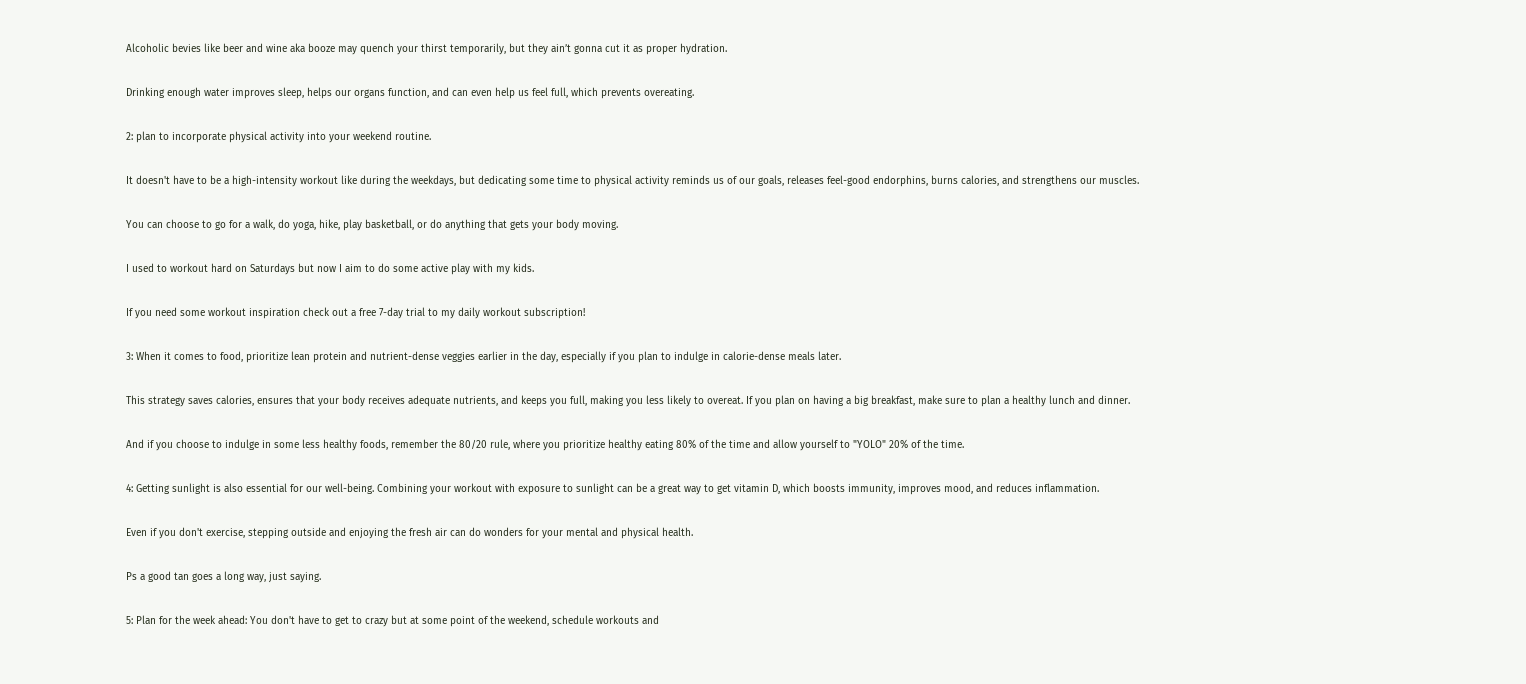Alcoholic bevies like beer and wine aka booze may quench your thirst temporarily, but they ain’t gonna cut it as proper hydration.

Drinking enough water improves sleep, helps our organs function, and can even help us feel full, which prevents overeating.

2: plan to incorporate physical activity into your weekend routine.

It doesn't have to be a high-intensity workout like during the weekdays, but dedicating some time to physical activity reminds us of our goals, releases feel-good endorphins, burns calories, and strengthens our muscles.

You can choose to go for a walk, do yoga, hike, play basketball, or do anything that gets your body moving.

I used to workout hard on Saturdays but now I aim to do some active play with my kids.

If you need some workout inspiration check out a free 7-day trial to my daily workout subscription!

3: When it comes to food, prioritize lean protein and nutrient-dense veggies earlier in the day, especially if you plan to indulge in calorie-dense meals later.

This strategy saves calories, ensures that your body receives adequate nutrients, and keeps you full, making you less likely to overeat. If you plan on having a big breakfast, make sure to plan a healthy lunch and dinner.

And if you choose to indulge in some less healthy foods, remember the 80/20 rule, where you prioritize healthy eating 80% of the time and allow yourself to "YOLO" 20% of the time.

4: Getting sunlight is also essential for our well-being. Combining your workout with exposure to sunlight can be a great way to get vitamin D, which boosts immunity, improves mood, and reduces inflammation.

Even if you don't exercise, stepping outside and enjoying the fresh air can do wonders for your mental and physical health.

Ps a good tan goes a long way, just saying.

5: Plan for the week ahead: You don't have to get to crazy but at some point of the weekend, schedule workouts and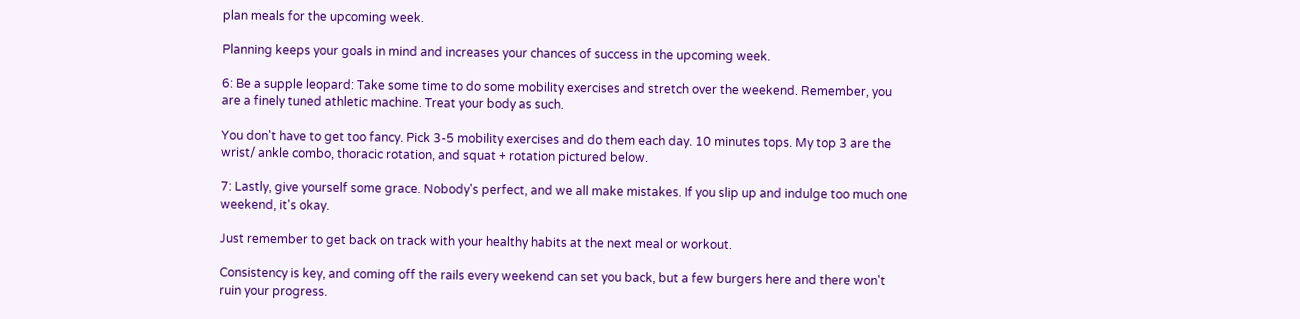plan meals for the upcoming week.

Planning keeps your goals in mind and increases your chances of success in the upcoming week.

6: Be a supple leopard: Take some time to do some mobility exercises and stretch over the weekend. Remember, you are a finely tuned athletic machine. Treat your body as such.

You don't have to get too fancy. Pick 3-5 mobility exercises and do them each day. 10 minutes tops. My top 3 are the wrist/ ankle combo, thoracic rotation, and squat + rotation pictured below.

7: Lastly, give yourself some grace. Nobody's perfect, and we all make mistakes. If you slip up and indulge too much one weekend, it's okay.

Just remember to get back on track with your healthy habits at the next meal or workout.

Consistency is key, and coming off the rails every weekend can set you back, but a few burgers here and there won't ruin your progress.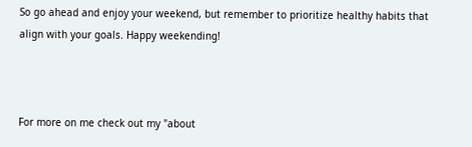So go ahead and enjoy your weekend, but remember to prioritize healthy habits that align with your goals. Happy weekending!



For more on me check out my "about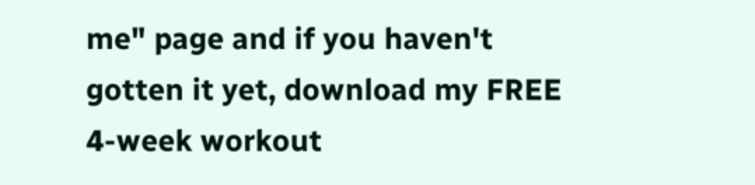me" page and if you haven't gotten it yet, download my FREE 4-week workout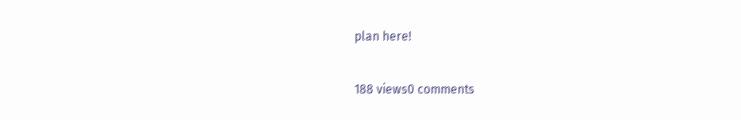plan here!

188 views0 comments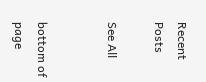Recent Posts

See All


bottom of page